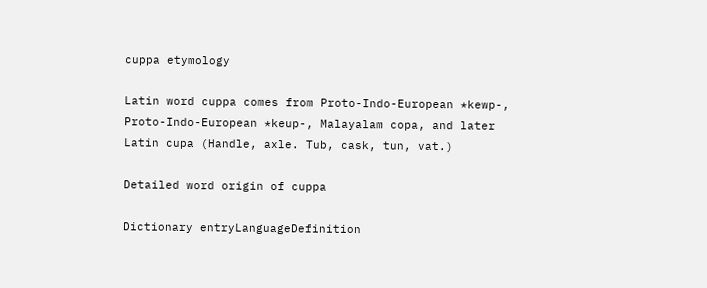cuppa etymology

Latin word cuppa comes from Proto-Indo-European *kewp-, Proto-Indo-European *keup-, Malayalam copa, and later Latin cupa (Handle, axle. Tub, cask, tun, vat.)

Detailed word origin of cuppa

Dictionary entryLanguageDefinition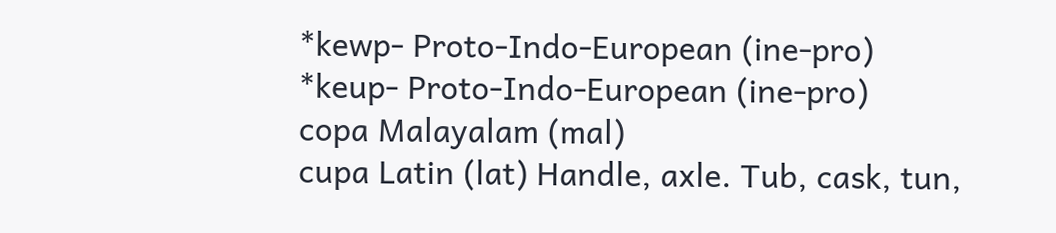*kewp- Proto-Indo-European (ine-pro)
*keup- Proto-Indo-European (ine-pro)
copa Malayalam (mal)
cupa Latin (lat) Handle, axle. Tub, cask, tun,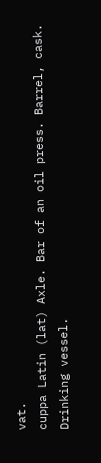vat.
cuppa Latin (lat) Axle. Bar of an oil press. Barrel, cask. Drinking vessel.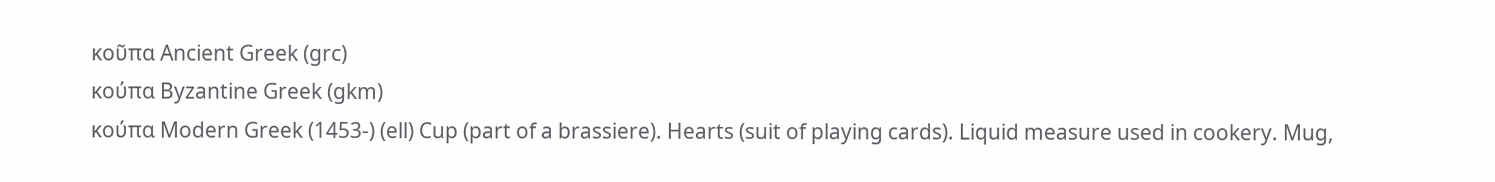κοῦπα Ancient Greek (grc)
κούπα Byzantine Greek (gkm)
κούπα Modern Greek (1453-) (ell) Cup (part of a brassiere). Hearts (suit of playing cards). Liquid measure used in cookery. Mug,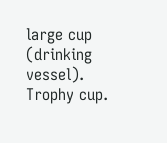large cup (drinking vessel). Trophy cup.